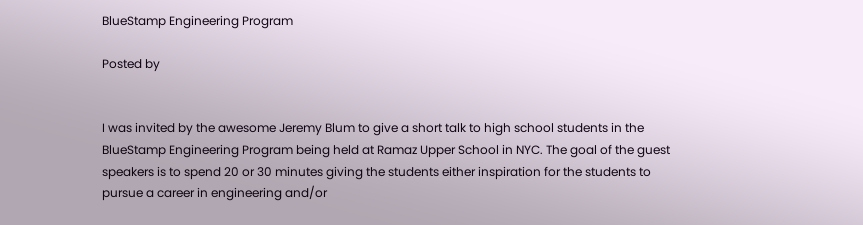BlueStamp Engineering Program

Posted by


I was invited by the awesome Jeremy Blum to give a short talk to high school students in the BlueStamp Engineering Program being held at Ramaz Upper School in NYC. The goal of the guest speakers is to spend 20 or 30 minutes giving the students either inspiration for the students to pursue a career in engineering and/or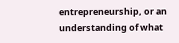entrepreneurship, or an understanding of what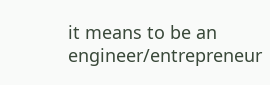it means to be an engineer/entrepreneur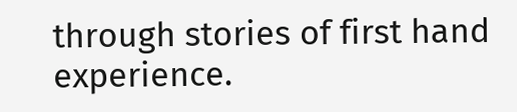through stories of first hand experience.